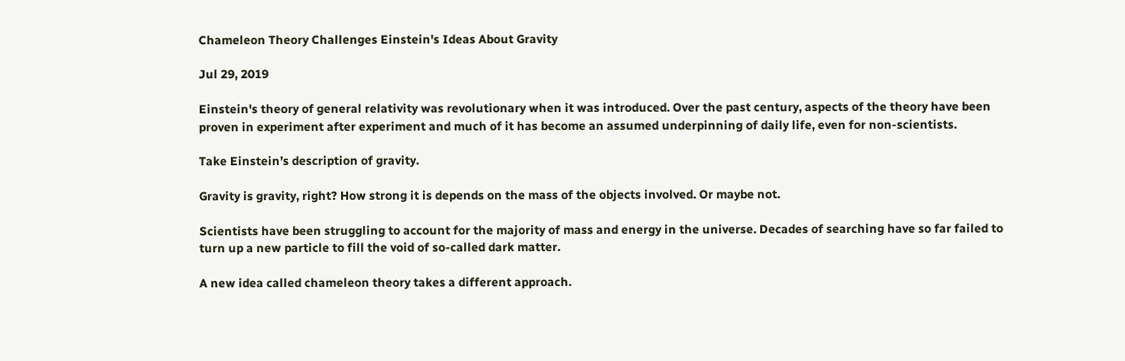Chameleon Theory Challenges Einstein's Ideas About Gravity

Jul 29, 2019

Einstein's theory of general relativity was revolutionary when it was introduced. Over the past century, aspects of the theory have been proven in experiment after experiment and much of it has become an assumed underpinning of daily life, even for non-scientists.

Take Einstein’s description of gravity.

Gravity is gravity, right? How strong it is depends on the mass of the objects involved. Or maybe not.

Scientists have been struggling to account for the majority of mass and energy in the universe. Decades of searching have so far failed to turn up a new particle to fill the void of so-called dark matter.

A new idea called chameleon theory takes a different approach.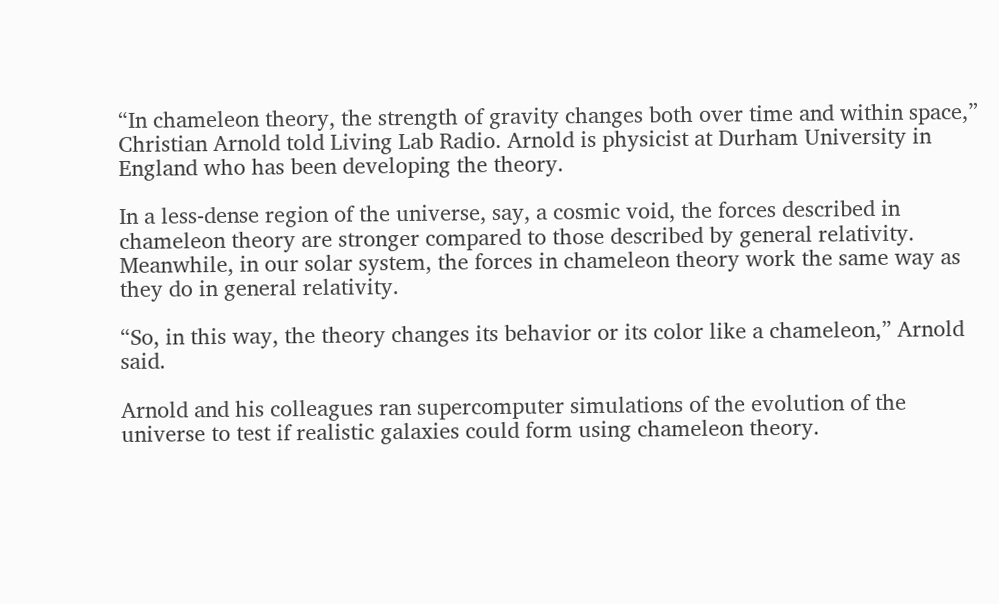“In chameleon theory, the strength of gravity changes both over time and within space,” Christian Arnold told Living Lab Radio. Arnold is physicist at Durham University in England who has been developing the theory.

In a less-dense region of the universe, say, a cosmic void, the forces described in chameleon theory are stronger compared to those described by general relativity. Meanwhile, in our solar system, the forces in chameleon theory work the same way as they do in general relativity.

“So, in this way, the theory changes its behavior or its color like a chameleon,” Arnold said.

Arnold and his colleagues ran supercomputer simulations of the evolution of the universe to test if realistic galaxies could form using chameleon theory.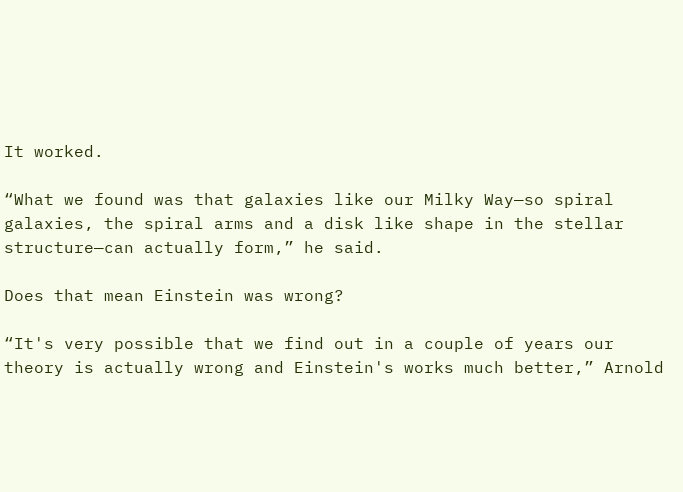It worked.

“What we found was that galaxies like our Milky Way—so spiral galaxies, the spiral arms and a disk like shape in the stellar structure—can actually form,” he said.

Does that mean Einstein was wrong?

“It's very possible that we find out in a couple of years our theory is actually wrong and Einstein's works much better,” Arnold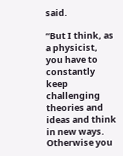said.

“But I think, as a physicist, you have to constantly keep challenging theories and ideas and think in new ways. Otherwise you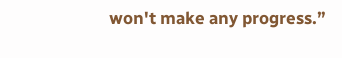won't make any progress.”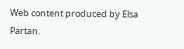Web content produced by Elsa Partan.